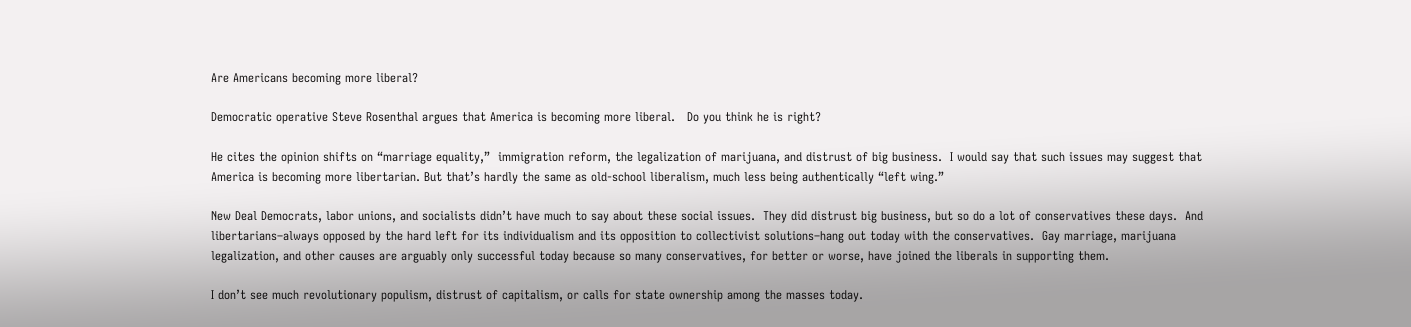Are Americans becoming more liberal?

Democratic operative Steve Rosenthal argues that America is becoming more liberal.   Do you think he is right?

He cites the opinion shifts on “marriage equality,”  immigration reform, the legalization of marijuana, and distrust of big business.  I would say that such issues may suggest that America is becoming more libertarian. But that’s hardly the same as old-school liberalism, much less being authentically “left wing.”

New Deal Democrats, labor unions, and socialists didn’t have much to say about these social issues.  They did distrust big business, but so do a lot of conservatives these days.  And libertarians–always opposed by the hard left for its individualism and its opposition to collectivist solutions–hang out today with the conservatives.  Gay marriage, marijuana legalization, and other causes are arguably only successful today because so many conservatives, for better or worse, have joined the liberals in supporting them.

I don’t see much revolutionary populism, distrust of capitalism, or calls for state ownership among the masses today.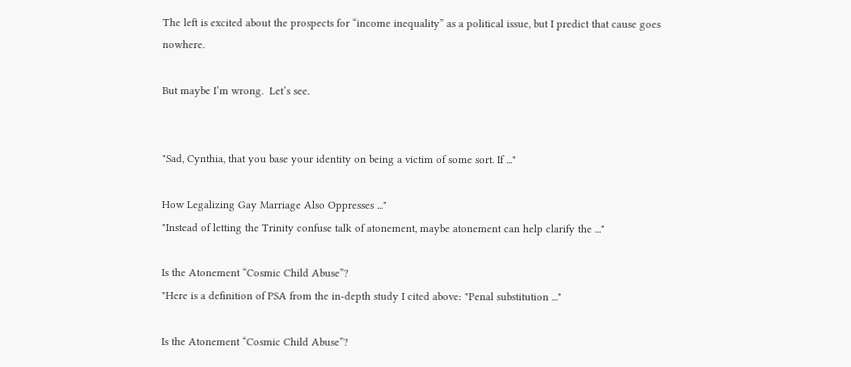The left is excited about the prospects for “income inequality” as a political issue, but I predict that cause goes nowhere.

But maybe I’m wrong.  Let’s see.


"Sad, Cynthia, that you base your identity on being a victim of some sort. If ..."

How Legalizing Gay Marriage Also Oppresses ..."
"Instead of letting the Trinity confuse talk of atonement, maybe atonement can help clarify the ..."

Is the Atonement “Cosmic Child Abuse”?
"Here is a definition of PSA from the in-depth study I cited above: "Penal substitution ..."

Is the Atonement “Cosmic Child Abuse”?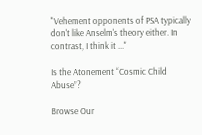"Vehement opponents of PSA typically don't like Anselm's theory either. In contrast, I think it ..."

Is the Atonement “Cosmic Child Abuse”?

Browse Our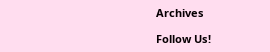Archives

Follow Us!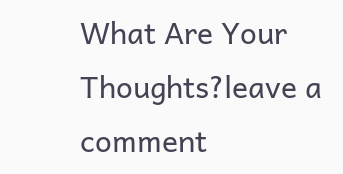What Are Your Thoughts?leave a comment